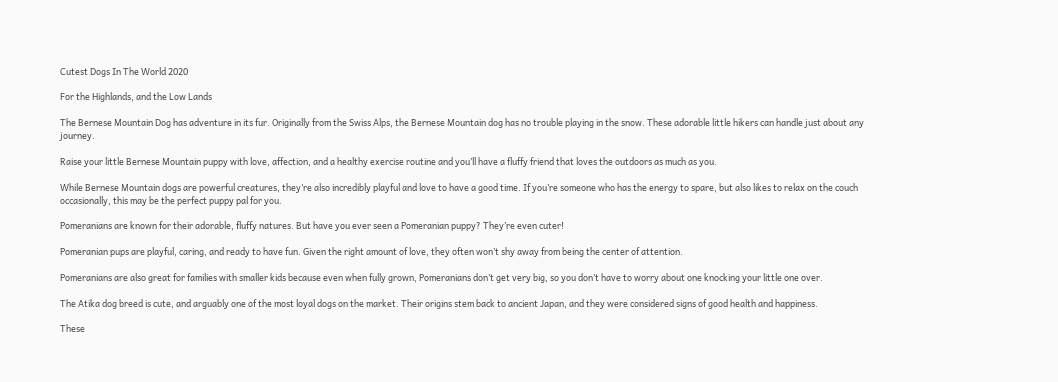Cutest Dogs In The World 2020

For the Highlands, and the Low Lands

The Bernese Mountain Dog has adventure in its fur. Originally from the Swiss Alps, the Bernese Mountain dog has no trouble playing in the snow. These adorable little hikers can handle just about any journey.

Raise your little Bernese Mountain puppy with love, affection, and a healthy exercise routine and you’ll have a fluffy friend that loves the outdoors as much as you.

While Bernese Mountain dogs are powerful creatures, they’re also incredibly playful and love to have a good time. If you’re someone who has the energy to spare, but also likes to relax on the couch occasionally, this may be the perfect puppy pal for you.

Pomeranians are known for their adorable, fluffy natures. But have you ever seen a Pomeranian puppy? They’re even cuter!

Pomeranian pups are playful, caring, and ready to have fun. Given the right amount of love, they often won’t shy away from being the center of attention.

Pomeranians are also great for families with smaller kids because even when fully grown, Pomeranians don’t get very big, so you don’t have to worry about one knocking your little one over.

The Atika dog breed is cute, and arguably one of the most loyal dogs on the market. Their origins stem back to ancient Japan, and they were considered signs of good health and happiness.

These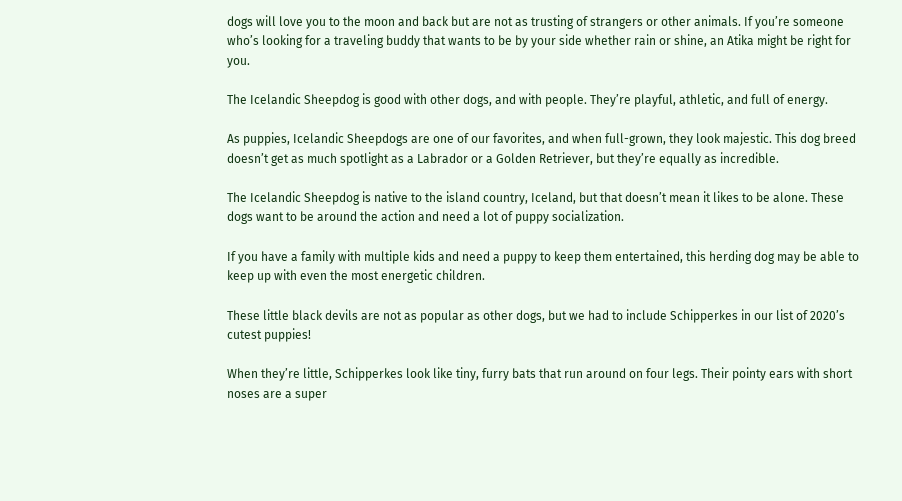dogs will love you to the moon and back but are not as trusting of strangers or other animals. If you’re someone who’s looking for a traveling buddy that wants to be by your side whether rain or shine, an Atika might be right for you.

The Icelandic Sheepdog is good with other dogs, and with people. They’re playful, athletic, and full of energy.

As puppies, Icelandic Sheepdogs are one of our favorites, and when full-grown, they look majestic. This dog breed doesn’t get as much spotlight as a Labrador or a Golden Retriever, but they’re equally as incredible.

The Icelandic Sheepdog is native to the island country, Iceland, but that doesn’t mean it likes to be alone. These dogs want to be around the action and need a lot of puppy socialization.

If you have a family with multiple kids and need a puppy to keep them entertained, this herding dog may be able to keep up with even the most energetic children.

These little black devils are not as popular as other dogs, but we had to include Schipperkes in our list of 2020’s cutest puppies!

When they’re little, Schipperkes look like tiny, furry bats that run around on four legs. Their pointy ears with short noses are a super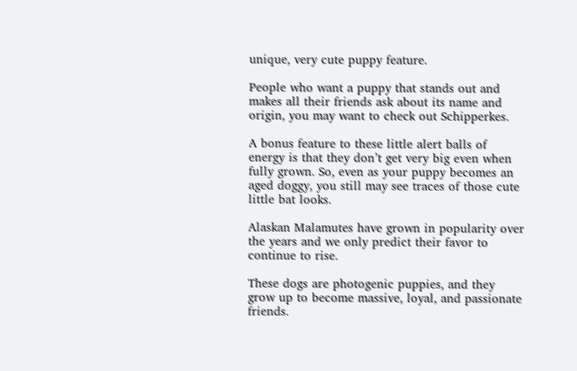unique, very cute puppy feature.

People who want a puppy that stands out and makes all their friends ask about its name and origin, you may want to check out Schipperkes.

A bonus feature to these little alert balls of energy is that they don’t get very big even when fully grown. So, even as your puppy becomes an aged doggy, you still may see traces of those cute little bat looks.

Alaskan Malamutes have grown in popularity over the years and we only predict their favor to continue to rise.

These dogs are photogenic puppies, and they grow up to become massive, loyal, and passionate friends.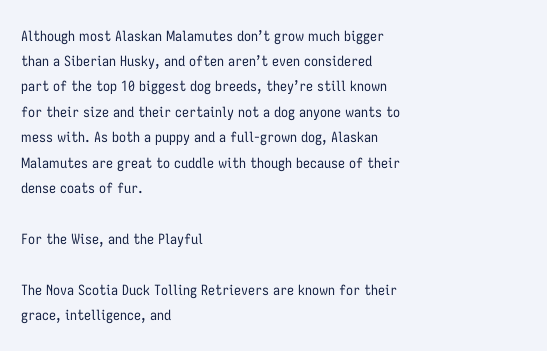Although most Alaskan Malamutes don’t grow much bigger than a Siberian Husky, and often aren’t even considered part of the top 10 biggest dog breeds, they’re still known for their size and their certainly not a dog anyone wants to mess with. As both a puppy and a full-grown dog, Alaskan Malamutes are great to cuddle with though because of their dense coats of fur.

For the Wise, and the Playful

The Nova Scotia Duck Tolling Retrievers are known for their grace, intelligence, and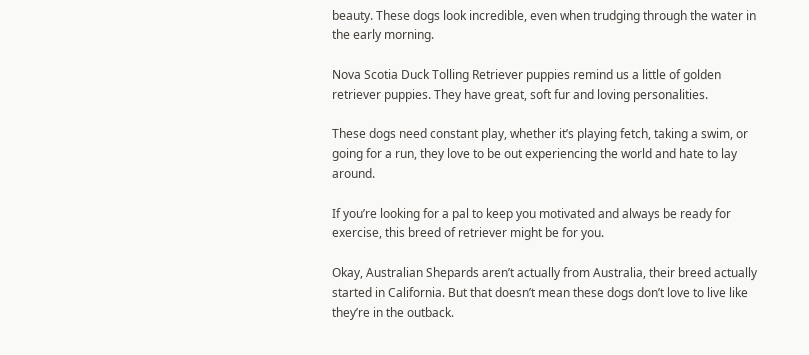beauty. These dogs look incredible, even when trudging through the water in the early morning.

Nova Scotia Duck Tolling Retriever puppies remind us a little of golden retriever puppies. They have great, soft fur and loving personalities.

These dogs need constant play, whether it’s playing fetch, taking a swim, or going for a run, they love to be out experiencing the world and hate to lay around.

If you’re looking for a pal to keep you motivated and always be ready for exercise, this breed of retriever might be for you.

Okay, Australian Shepards aren’t actually from Australia, their breed actually started in California. But that doesn’t mean these dogs don’t love to live like they’re in the outback.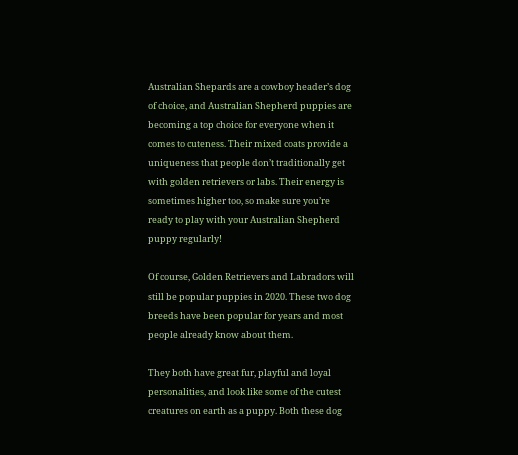Australian Shepards are a cowboy header’s dog of choice, and Australian Shepherd puppies are becoming a top choice for everyone when it comes to cuteness. Their mixed coats provide a uniqueness that people don’t traditionally get with golden retrievers or labs. Their energy is sometimes higher too, so make sure you’re ready to play with your Australian Shepherd puppy regularly!

Of course, Golden Retrievers and Labradors will still be popular puppies in 2020. These two dog breeds have been popular for years and most people already know about them.

They both have great fur, playful and loyal personalities, and look like some of the cutest creatures on earth as a puppy. Both these dog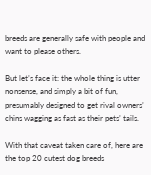breeds are generally safe with people and want to please others.

But let’s face it: the whole thing is utter nonsense, and simply a bit of fun, presumably designed to get rival owners’ chins wagging as fast as their pets’ tails.

With that caveat taken care of, here are the top 20 cutest dog breeds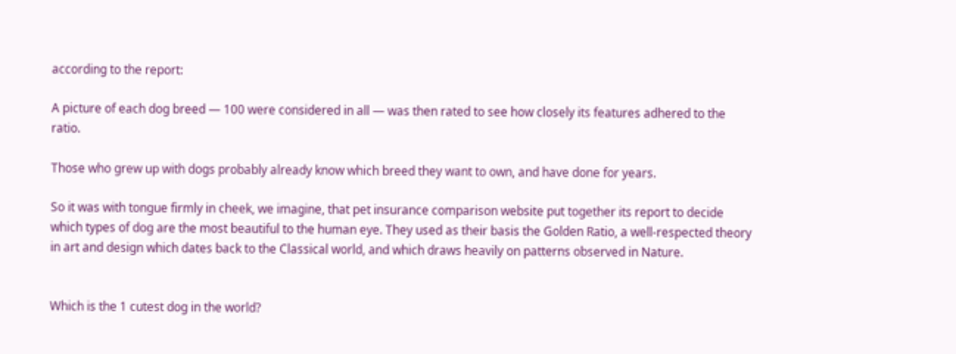according to the report:

A picture of each dog breed — 100 were considered in all — was then rated to see how closely its features adhered to the ratio.

Those who grew up with dogs probably already know which breed they want to own, and have done for years.

So it was with tongue firmly in cheek, we imagine, that pet insurance comparison website put together its report to decide which types of dog are the most beautiful to the human eye. They used as their basis the Golden Ratio, a well-respected theory in art and design which dates back to the Classical world, and which draws heavily on patterns observed in Nature.


Which is the 1 cutest dog in the world?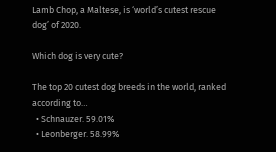Lamb Chop, a Maltese, is ‘world’s cutest rescue dog’ of 2020.

Which dog is very cute?

The top 20 cutest dog breeds in the world, ranked according to…
  • Schnauzer. 59.01%
  • Leonberger. 58.99%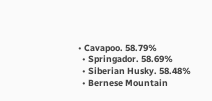• Cavapoo. 58.79%
  • Springador. 58.69%
  • Siberian Husky. 58.48%
  • Bernese Mountain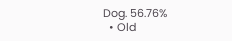Dog. 56.76%
  • Old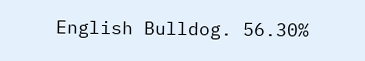English Bulldog. 56.30%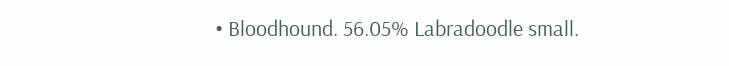• Bloodhound. 56.05% Labradoodle small.